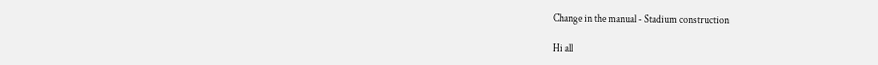Change in the manual - Stadium construction

Hi all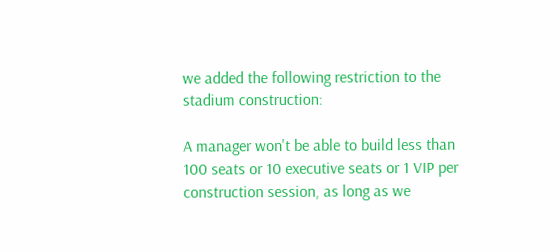we added the following restriction to the stadium construction:

A manager won't be able to build less than 100 seats or 10 executive seats or 1 VIP per construction session, as long as we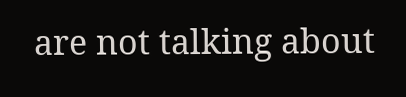are not talking about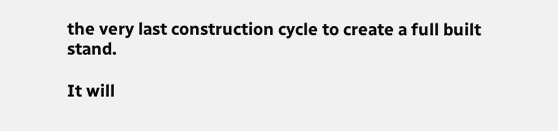the very last construction cycle to create a full built stand.

It will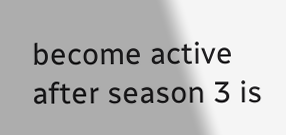become active after season 3 is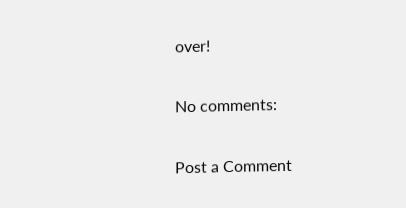over!

No comments:

Post a Comment